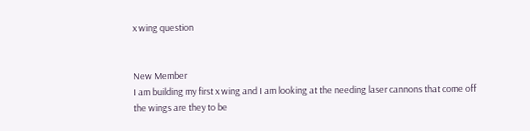x wing question


New Member
I am building my first x wing and I am looking at the needing laser cannons that come off the wings are they to be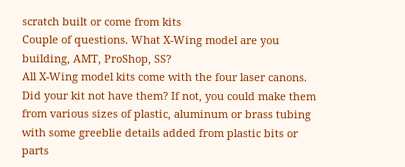scratch built or come from kits
Couple of questions. What X-Wing model are you building, AMT, ProShop, SS?
All X-Wing model kits come with the four laser canons. Did your kit not have them? If not, you could make them from various sizes of plastic, aluminum or brass tubing with some greeblie details added from plastic bits or parts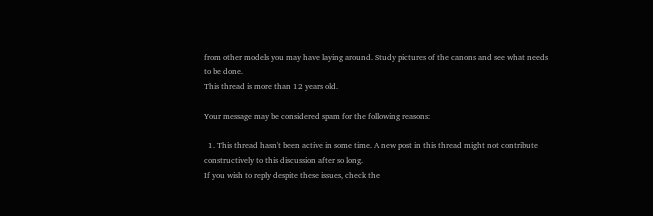from other models you may have laying around. Study pictures of the canons and see what needs to be done.
This thread is more than 12 years old.

Your message may be considered spam for the following reasons:

  1. This thread hasn't been active in some time. A new post in this thread might not contribute constructively to this discussion after so long.
If you wish to reply despite these issues, check the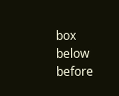box below before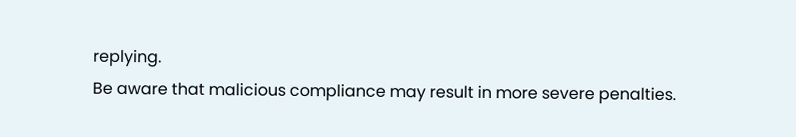replying.
Be aware that malicious compliance may result in more severe penalties.